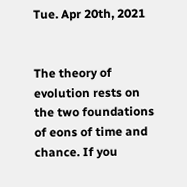Tue. Apr 20th, 2021


The theory of evolution rests on the two foundations of eons of time and chance. If you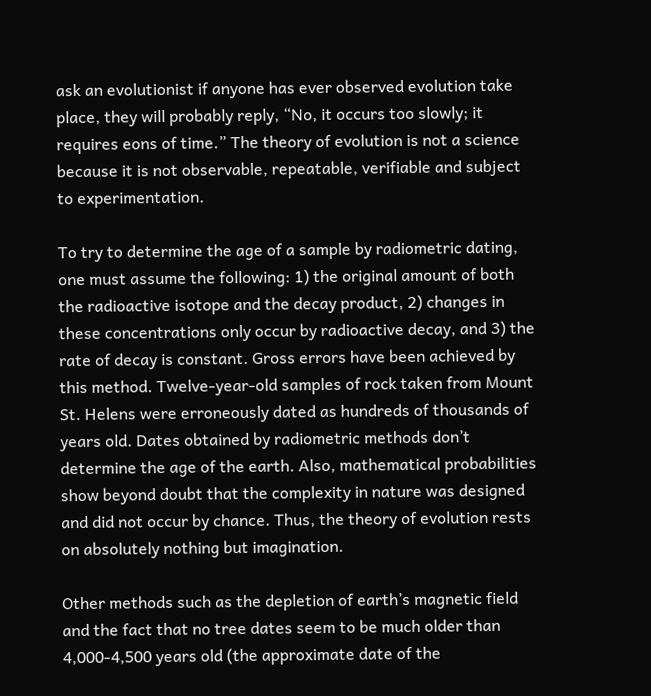ask an evolutionist if anyone has ever observed evolution take place, they will probably reply, “No, it occurs too slowly; it requires eons of time.” The theory of evolution is not a science because it is not observable, repeatable, verifiable and subject to experimentation.

To try to determine the age of a sample by radiometric dating, one must assume the following: 1) the original amount of both the radioactive isotope and the decay product, 2) changes in these concentrations only occur by radioactive decay, and 3) the rate of decay is constant. Gross errors have been achieved by this method. Twelve-year-old samples of rock taken from Mount St. Helens were erroneously dated as hundreds of thousands of years old. Dates obtained by radiometric methods don’t determine the age of the earth. Also, mathematical probabilities show beyond doubt that the complexity in nature was designed and did not occur by chance. Thus, the theory of evolution rests on absolutely nothing but imagination.

Other methods such as the depletion of earth’s magnetic field and the fact that no tree dates seem to be much older than 4,000-4,500 years old (the approximate date of the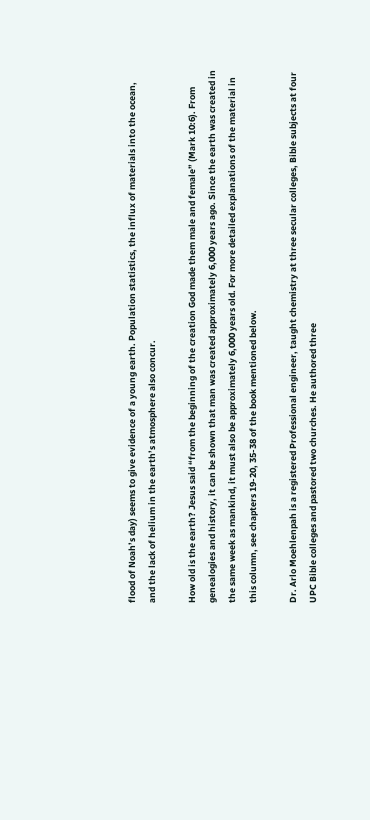flood of Noah’s day) seems to give evidence of a young earth. Population statistics, the influx of materials into the ocean, and the lack of helium in the earth’s atmosphere also concur.

How old is the earth? Jesus said “from the beginning of the creation God made them male and female” (Mark 10:6). From genealogies and history, it can be shown that man was created approximately 6,000 years ago. Since the earth was created in the same week as mankind, it must also be approximately 6,000 years old. For more detailed explanations of the material in this column, see chapters 19-20, 35-38 of the book mentioned below.

Dr. Arlo Moehlenpah is a registered Professional engineer, taught chemistry at three secular colleges, Bible subjects at four UPC Bible colleges and pastored two churches. He authored three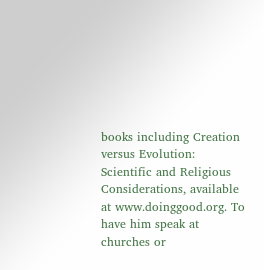books including Creation versus Evolution: Scientific and Religious Considerations, available at www.doinggood.org. To have him speak at churches or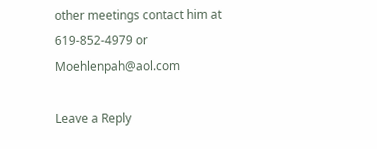other meetings contact him at 619-852-4979 or Moehlenpah@aol.com

Leave a Reply